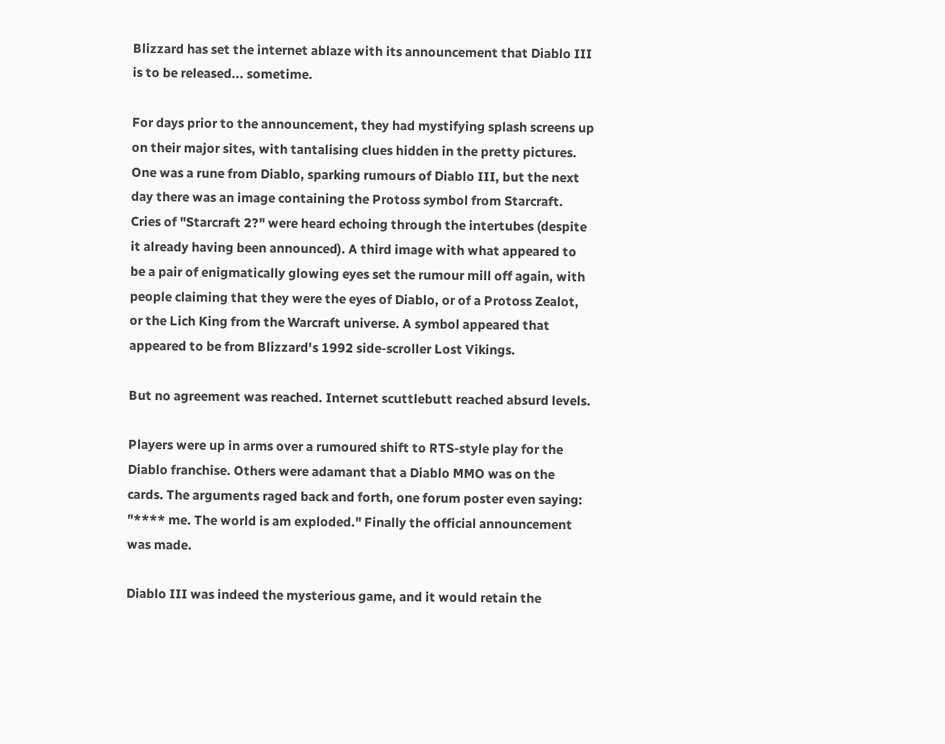Blizzard has set the internet ablaze with its announcement that Diablo III is to be released... sometime.

For days prior to the announcement, they had mystifying splash screens up on their major sites, with tantalising clues hidden in the pretty pictures. One was a rune from Diablo, sparking rumours of Diablo III, but the next day there was an image containing the Protoss symbol from Starcraft. Cries of "Starcraft 2?" were heard echoing through the intertubes (despite it already having been announced). A third image with what appeared to be a pair of enigmatically glowing eyes set the rumour mill off again, with people claiming that they were the eyes of Diablo, or of a Protoss Zealot, or the Lich King from the Warcraft universe. A symbol appeared that appeared to be from Blizzard's 1992 side-scroller Lost Vikings.

But no agreement was reached. Internet scuttlebutt reached absurd levels.

Players were up in arms over a rumoured shift to RTS-style play for the Diablo franchise. Others were adamant that a Diablo MMO was on the cards. The arguments raged back and forth, one forum poster even saying: "**** me. The world is am exploded." Finally the official announcement was made.

Diablo III was indeed the mysterious game, and it would retain the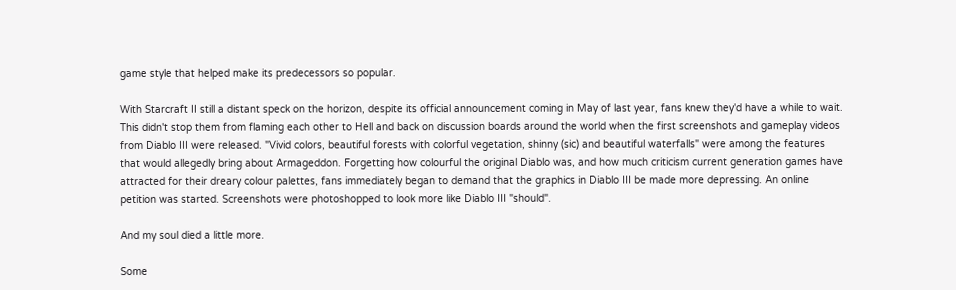game style that helped make its predecessors so popular.

With Starcraft II still a distant speck on the horizon, despite its official announcement coming in May of last year, fans knew they'd have a while to wait. This didn't stop them from flaming each other to Hell and back on discussion boards around the world when the first screenshots and gameplay videos from Diablo III were released. "Vivid colors, beautiful forests with colorful vegetation, shinny (sic) and beautiful waterfalls" were among the features that would allegedly bring about Armageddon. Forgetting how colourful the original Diablo was, and how much criticism current generation games have attracted for their dreary colour palettes, fans immediately began to demand that the graphics in Diablo III be made more depressing. An online petition was started. Screenshots were photoshopped to look more like Diablo III "should".

And my soul died a little more.

Some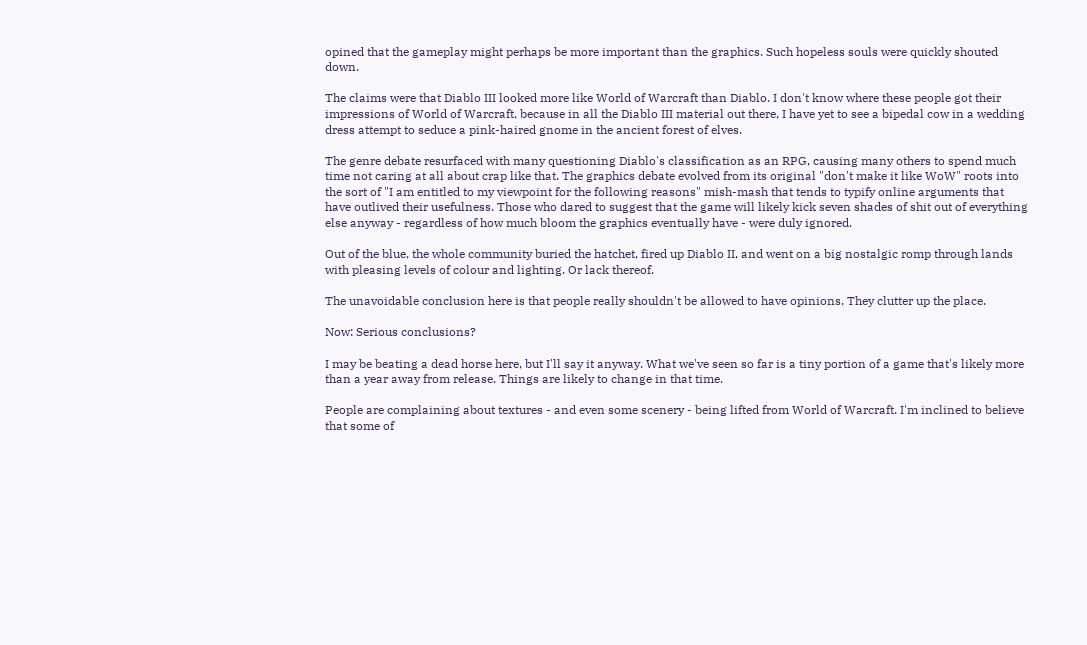opined that the gameplay might perhaps be more important than the graphics. Such hopeless souls were quickly shouted down.

The claims were that Diablo III looked more like World of Warcraft than Diablo. I don't know where these people got their impressions of World of Warcraft, because in all the Diablo III material out there, I have yet to see a bipedal cow in a wedding dress attempt to seduce a pink-haired gnome in the ancient forest of elves.

The genre debate resurfaced with many questioning Diablo's classification as an RPG, causing many others to spend much time not caring at all about crap like that. The graphics debate evolved from its original "don't make it like WoW" roots into the sort of "I am entitled to my viewpoint for the following reasons" mish-mash that tends to typify online arguments that have outlived their usefulness. Those who dared to suggest that the game will likely kick seven shades of shit out of everything else anyway - regardless of how much bloom the graphics eventually have - were duly ignored.

Out of the blue, the whole community buried the hatchet, fired up Diablo II, and went on a big nostalgic romp through lands with pleasing levels of colour and lighting. Or lack thereof.

The unavoidable conclusion here is that people really shouldn't be allowed to have opinions. They clutter up the place.

Now: Serious conclusions?

I may be beating a dead horse here, but I'll say it anyway. What we've seen so far is a tiny portion of a game that's likely more than a year away from release. Things are likely to change in that time.

People are complaining about textures - and even some scenery - being lifted from World of Warcraft. I'm inclined to believe that some of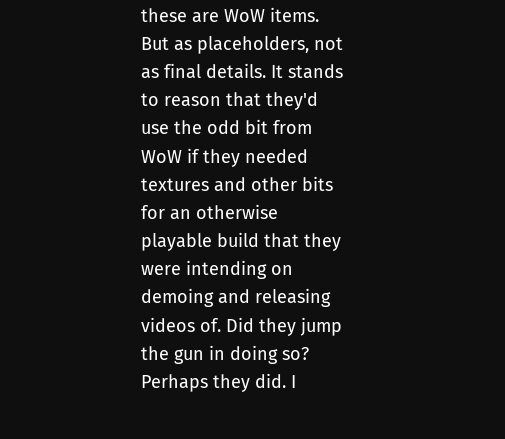these are WoW items. But as placeholders, not as final details. It stands to reason that they'd use the odd bit from WoW if they needed textures and other bits for an otherwise playable build that they were intending on demoing and releasing videos of. Did they jump the gun in doing so? Perhaps they did. I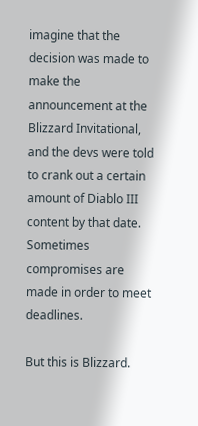imagine that the decision was made to make the announcement at the Blizzard Invitational, and the devs were told to crank out a certain amount of Diablo III content by that date. Sometimes compromises are made in order to meet deadlines.

But this is Blizzard.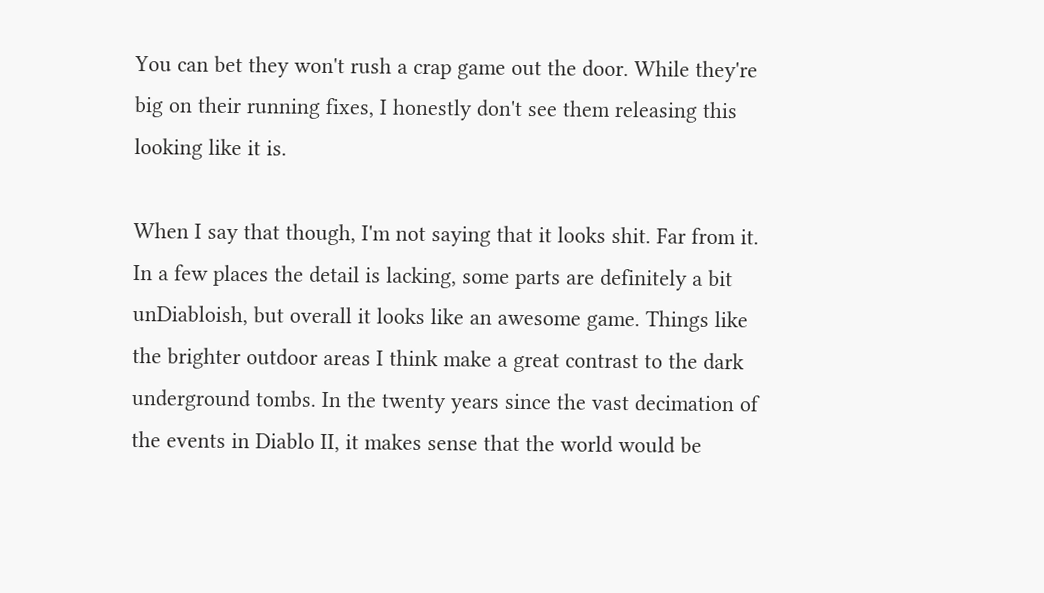You can bet they won't rush a crap game out the door. While they're big on their running fixes, I honestly don't see them releasing this looking like it is.

When I say that though, I'm not saying that it looks shit. Far from it. In a few places the detail is lacking, some parts are definitely a bit unDiabloish, but overall it looks like an awesome game. Things like the brighter outdoor areas I think make a great contrast to the dark underground tombs. In the twenty years since the vast decimation of the events in Diablo II, it makes sense that the world would be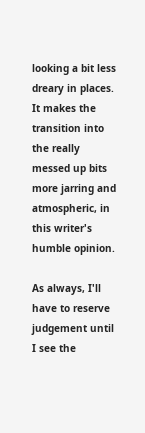looking a bit less dreary in places. It makes the transition into the really messed up bits more jarring and atmospheric, in this writer's humble opinion.

As always, I'll have to reserve judgement until I see the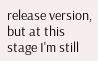release version, but at this stage I'm still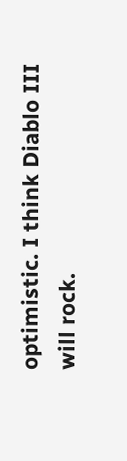optimistic. I think Diablo III will rock.